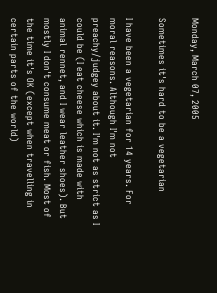Monday, March 07, 2005

Sometimes it's hard to be a vegetarian

I have been a vegetarian for 14 years. For moral reasons. Although I'm not preachy/judgey about it. I'm not as strict as I could be (I eat cheese which is made with animal rennet, and I wear leather shoes). But mostly I don't consume meat or fish. Most of the time it's OK (except when travelling in certain parts of the world)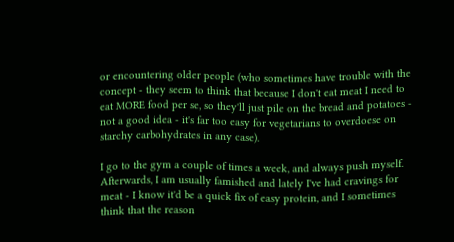or encountering older people (who sometimes have trouble with the concept - they seem to think that because I don't eat meat I need to eat MORE food per se, so they'll just pile on the bread and potatoes - not a good idea - it's far too easy for vegetarians to overdoese on starchy carbohydrates in any case).

I go to the gym a couple of times a week, and always push myself. Afterwards, I am usually famished and lately I've had cravings for meat - I know it'd be a quick fix of easy protein, and I sometimes think that the reason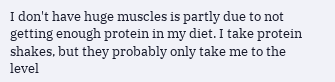I don't have huge muscles is partly due to not getting enough protein in my diet. I take protein shakes, but they probably only take me to the level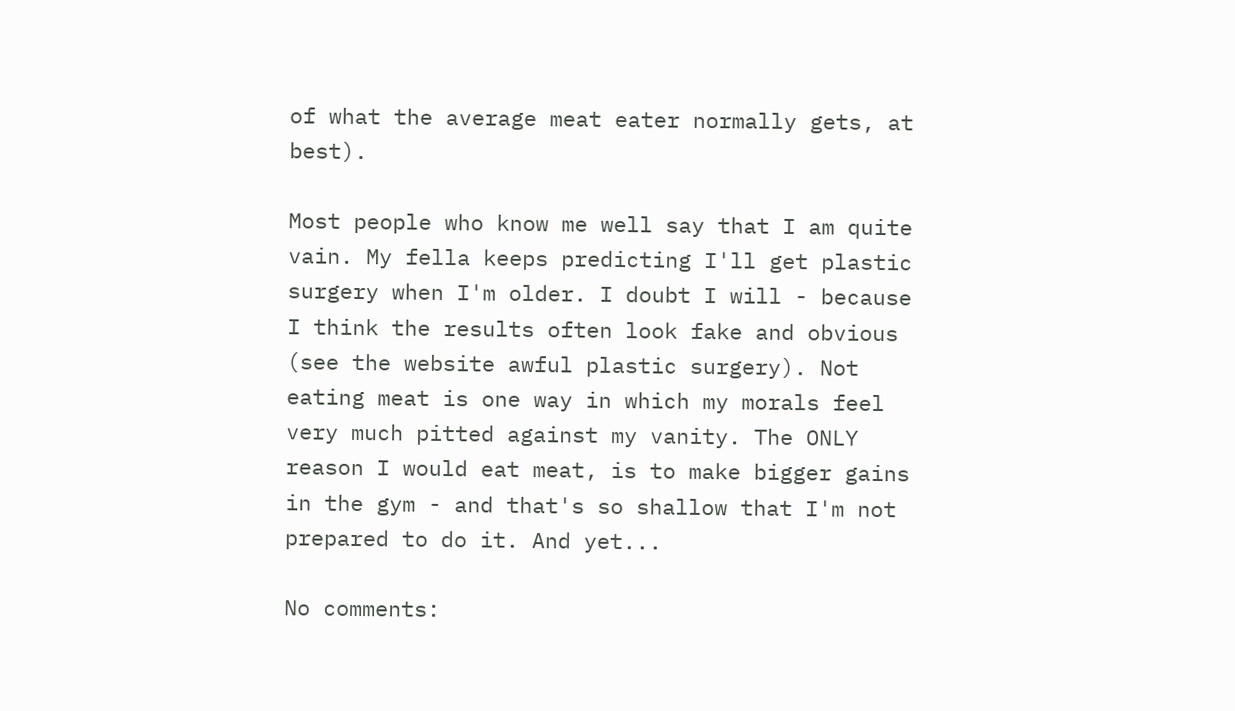of what the average meat eater normally gets, at best).

Most people who know me well say that I am quite vain. My fella keeps predicting I'll get plastic surgery when I'm older. I doubt I will - because I think the results often look fake and obvious (see the website awful plastic surgery). Not eating meat is one way in which my morals feel very much pitted against my vanity. The ONLY reason I would eat meat, is to make bigger gains in the gym - and that's so shallow that I'm not prepared to do it. And yet...

No comments: